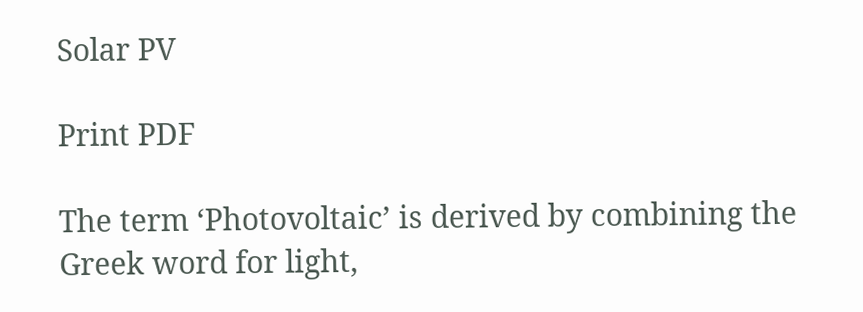Solar PV

Print PDF

The term ‘Photovoltaic’ is derived by combining the Greek word for light,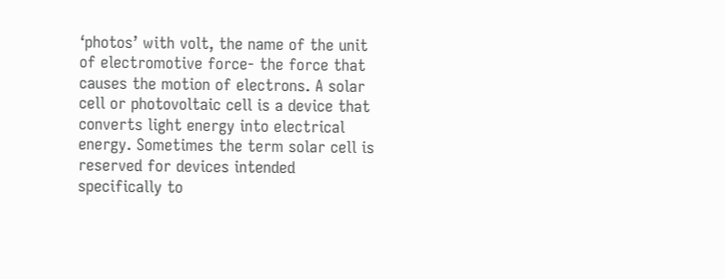‘photos’ with volt, the name of the unit of electromotive force- the force that causes the motion of electrons. A solar cell or photovoltaic cell is a device that converts light energy into electrical energy. Sometimes the term solar cell is reserved for devices intended specifically to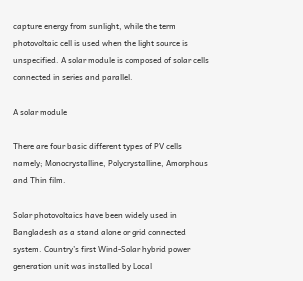capture energy from sunlight, while the term photovoltaic cell is used when the light source is unspecified. A solar module is composed of solar cells connected in series and parallel.

A solar module

There are four basic different types of PV cells namely; Monocrystalline, Polycrystalline, Amorphous and Thin film.

Solar photovoltaics have been widely used in Bangladesh as a stand alone or grid connected system. Country’s first Wind-Solar hybrid power generation unit was installed by Local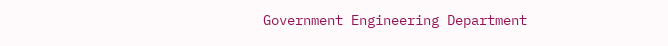Government Engineering Department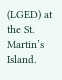(LGED) at the St. Martin’s Island.